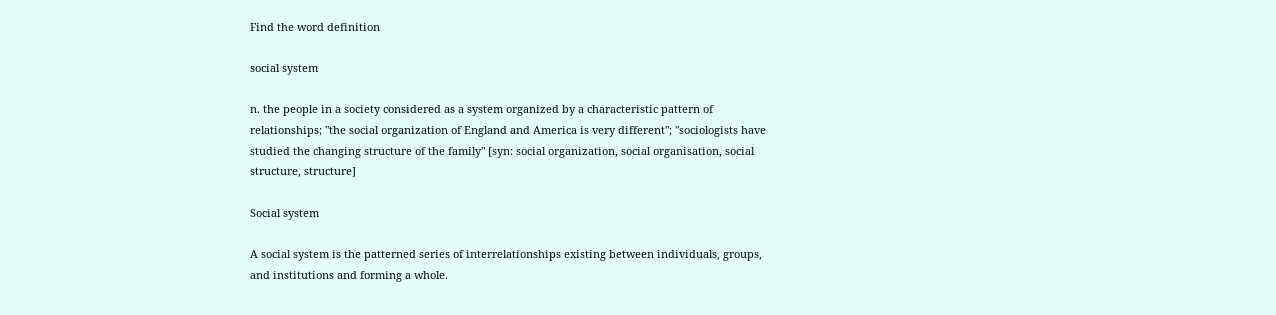Find the word definition

social system

n. the people in a society considered as a system organized by a characteristic pattern of relationships; "the social organization of England and America is very different"; "sociologists have studied the changing structure of the family" [syn: social organization, social organisation, social structure, structure]

Social system

A social system is the patterned series of interrelationships existing between individuals, groups, and institutions and forming a whole.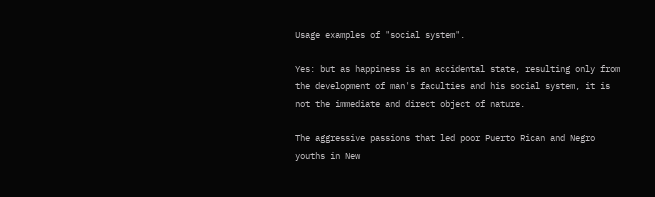Usage examples of "social system".

Yes: but as happiness is an accidental state, resulting only from the development of man's faculties and his social system, it is not the immediate and direct object of nature.

The aggressive passions that led poor Puerto Rican and Negro youths in New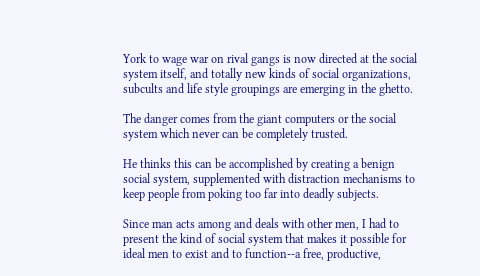York to wage war on rival gangs is now directed at the social system itself, and totally new kinds of social organizations, subcults and life style groupings are emerging in the ghetto.

The danger comes from the giant computers or the social system which never can be completely trusted.

He thinks this can be accomplished by creating a benign social system, supplemented with distraction mechanisms to keep people from poking too far into deadly subjects.

Since man acts among and deals with other men, I had to present the kind of social system that makes it possible for ideal men to exist and to function--a free, productive,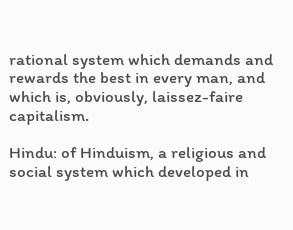rational system which demands and rewards the best in every man, and which is, obviously, laissez-faire capitalism.

Hindu: of Hinduism, a religious and social system which developed in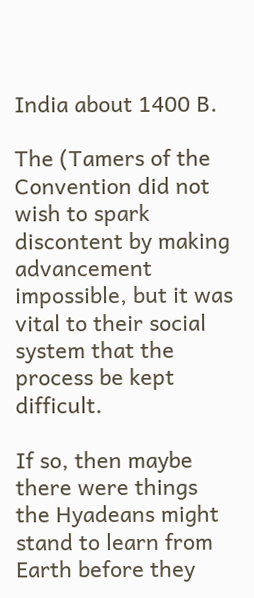India about 1400 B.

The (Tamers of the Convention did not wish to spark discontent by making advancement impossible, but it was vital to their social system that the process be kept difficult.

If so, then maybe there were things the Hyadeans might stand to learn from Earth before they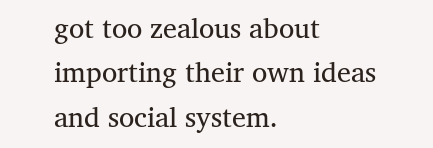got too zealous about importing their own ideas and social system.